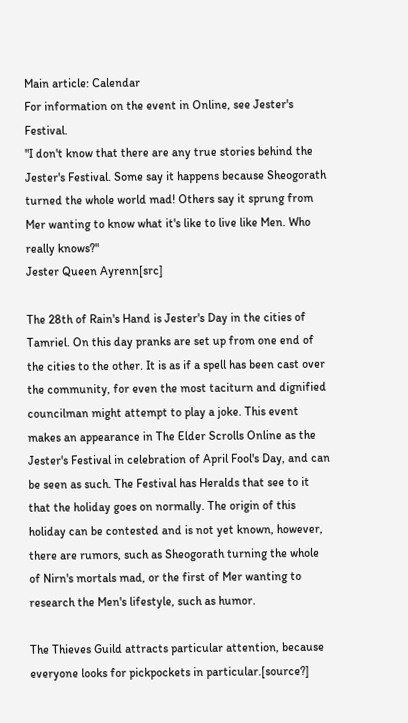Main article: Calendar
For information on the event in Online, see Jester's Festival.
"I don't know that there are any true stories behind the Jester's Festival. Some say it happens because Sheogorath turned the whole world mad! Others say it sprung from Mer wanting to know what it's like to live like Men. Who really knows?"
Jester Queen Ayrenn[src]

The 28th of Rain's Hand is Jester's Day in the cities of Tamriel. On this day pranks are set up from one end of the cities to the other. It is as if a spell has been cast over the community, for even the most taciturn and dignified councilman might attempt to play a joke. This event makes an appearance in The Elder Scrolls Online as the Jester's Festival in celebration of April Fool's Day, and can be seen as such. The Festival has Heralds that see to it that the holiday goes on normally. The origin of this holiday can be contested and is not yet known, however, there are rumors, such as Sheogorath turning the whole of Nirn's mortals mad, or the first of Mer wanting to research the Men's lifestyle, such as humor.

The Thieves Guild attracts particular attention, because everyone looks for pickpockets in particular.[source?]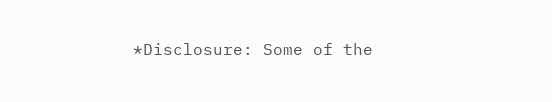*Disclosure: Some of the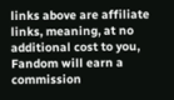links above are affiliate links, meaning, at no additional cost to you, Fandom will earn a commission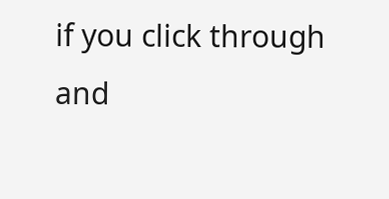if you click through and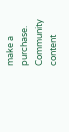make a purchase. Community content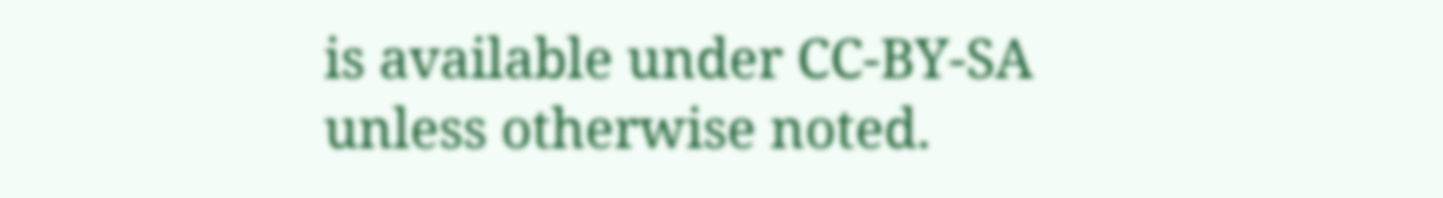is available under CC-BY-SA unless otherwise noted.